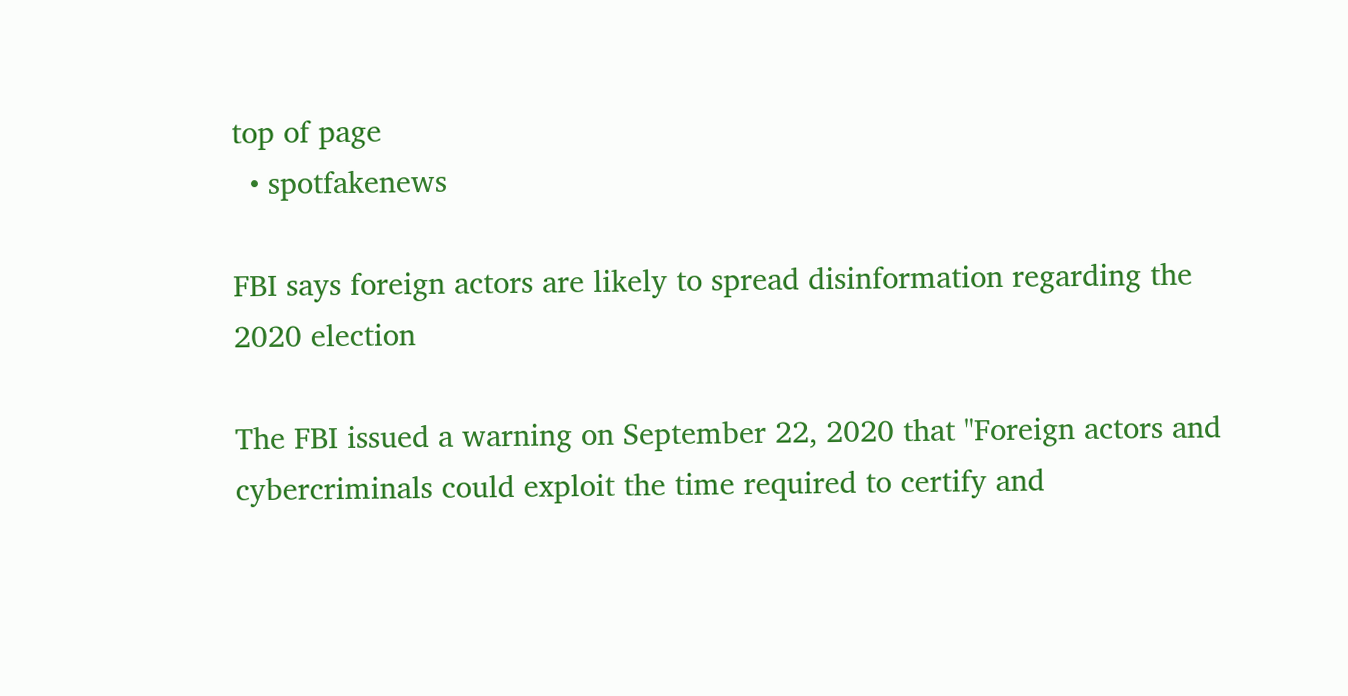top of page
  • spotfakenews

FBI says foreign actors are likely to spread disinformation regarding the 2020 election

The FBI issued a warning on September 22, 2020 that "Foreign actors and cybercriminals could exploit the time required to certify and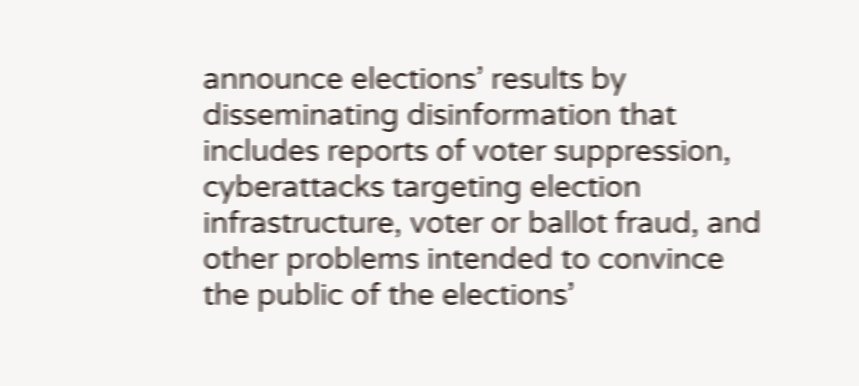announce elections’ results by disseminating disinformation that includes reports of voter suppression, cyberattacks targeting election infrastructure, voter or ballot fraud, and other problems intended to convince the public of the elections’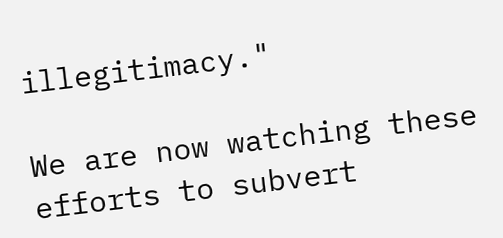illegitimacy."

We are now watching these efforts to subvert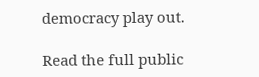democracy play out.

Read the full public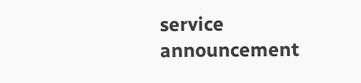service announcement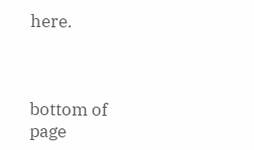here.



bottom of page